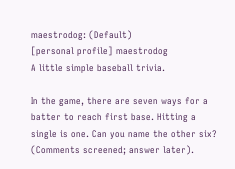maestrodog: (Default)
[personal profile] maestrodog
A little simple baseball trivia.

In the game, there are seven ways for a batter to reach first base. Hitting a single is one. Can you name the other six? (Comments screened; answer later).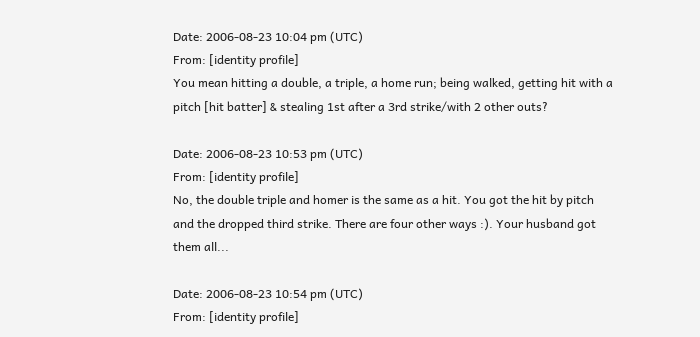Date: 2006-08-23 10:04 pm (UTC)
From: [identity profile]
You mean hitting a double, a triple, a home run; being walked, getting hit with a pitch [hit batter] & stealing 1st after a 3rd strike/with 2 other outs?

Date: 2006-08-23 10:53 pm (UTC)
From: [identity profile]
No, the double triple and homer is the same as a hit. You got the hit by pitch and the dropped third strike. There are four other ways :). Your husband got them all...

Date: 2006-08-23 10:54 pm (UTC)
From: [identity profile]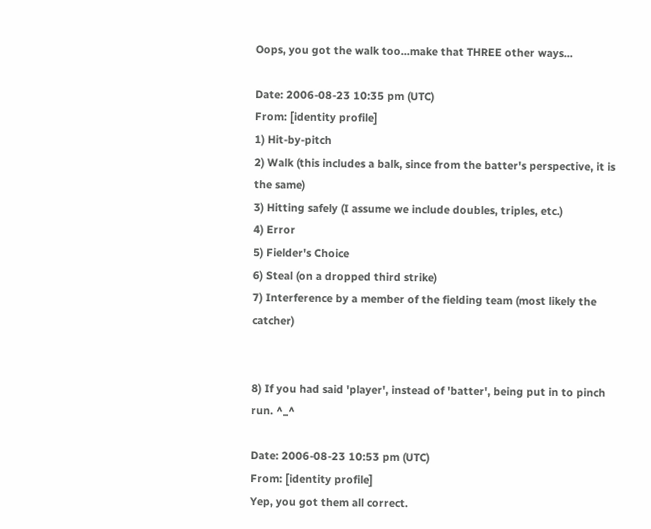Oops, you got the walk too...make that THREE other ways...

Date: 2006-08-23 10:35 pm (UTC)
From: [identity profile]
1) Hit-by-pitch
2) Walk (this includes a balk, since from the batter's perspective, it is the same)
3) Hitting safely (I assume we include doubles, triples, etc.)
4) Error
5) Fielder's Choice
6) Steal (on a dropped third strike)
7) Interference by a member of the fielding team (most likely the catcher)


8) If you had said 'player', instead of 'batter', being put in to pinch run. ^_^

Date: 2006-08-23 10:53 pm (UTC)
From: [identity profile]
Yep, you got them all correct.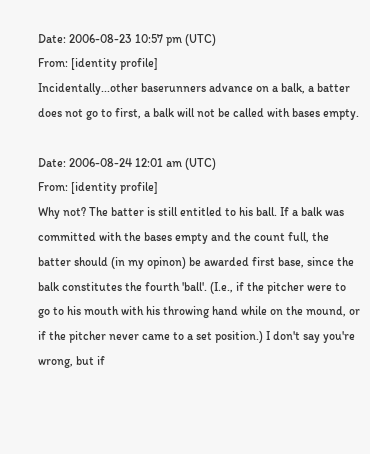Date: 2006-08-23 10:57 pm (UTC)
From: [identity profile]
Incidentally...other baserunners advance on a balk, a batter does not go to first, a balk will not be called with bases empty.

Date: 2006-08-24 12:01 am (UTC)
From: [identity profile]
Why not? The batter is still entitled to his ball. If a balk was committed with the bases empty and the count full, the batter should (in my opinon) be awarded first base, since the balk constitutes the fourth 'ball'. (I.e., if the pitcher were to go to his mouth with his throwing hand while on the mound, or if the pitcher never came to a set position.) I don't say you're wrong, but if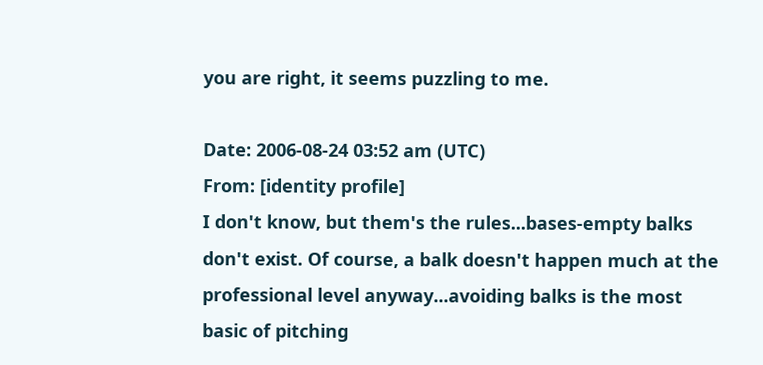you are right, it seems puzzling to me.

Date: 2006-08-24 03:52 am (UTC)
From: [identity profile]
I don't know, but them's the rules...bases-empty balks don't exist. Of course, a balk doesn't happen much at the professional level anyway...avoiding balks is the most basic of pitching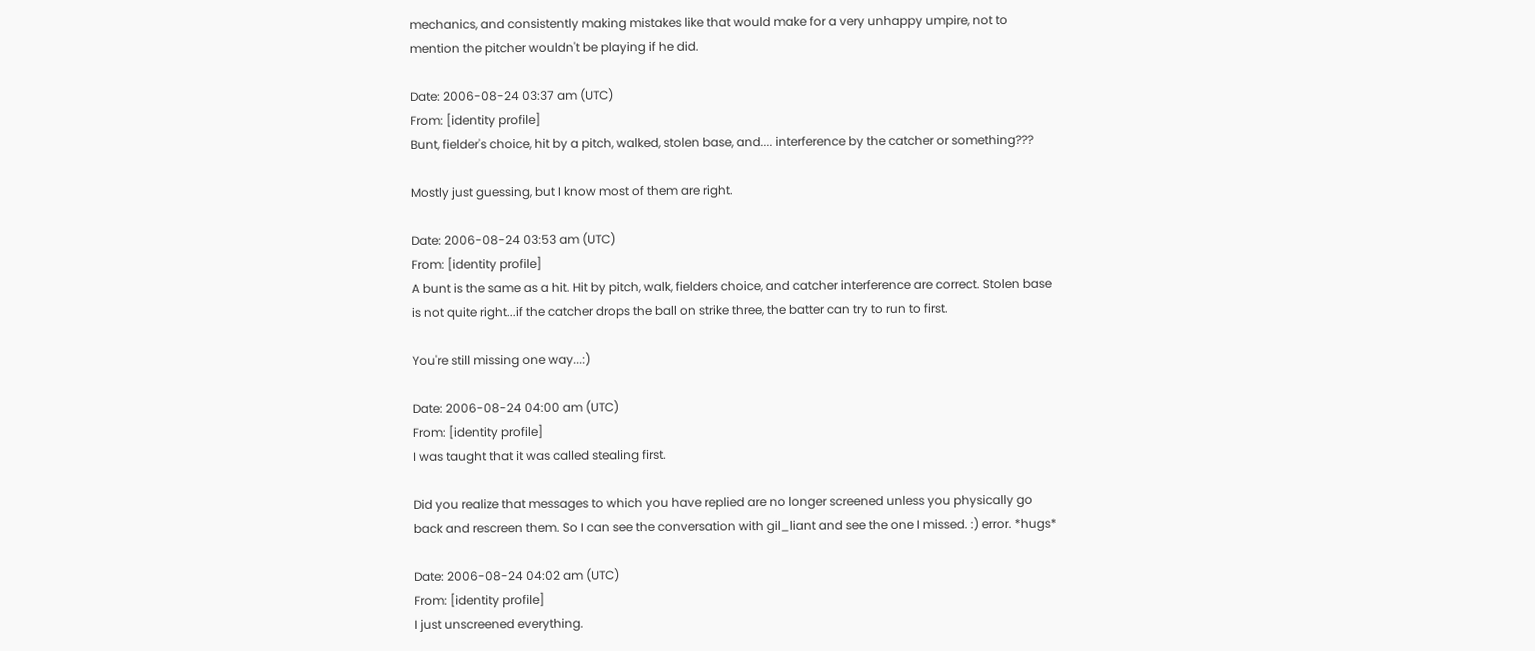mechanics, and consistently making mistakes like that would make for a very unhappy umpire, not to mention the pitcher wouldn't be playing if he did.

Date: 2006-08-24 03:37 am (UTC)
From: [identity profile]
Bunt, fielder's choice, hit by a pitch, walked, stolen base, and.... interference by the catcher or something???

Mostly just guessing, but I know most of them are right.

Date: 2006-08-24 03:53 am (UTC)
From: [identity profile]
A bunt is the same as a hit. Hit by pitch, walk, fielders choice, and catcher interference are correct. Stolen base is not quite right...if the catcher drops the ball on strike three, the batter can try to run to first.

You're still missing one way...:)

Date: 2006-08-24 04:00 am (UTC)
From: [identity profile]
I was taught that it was called stealing first.

Did you realize that messages to which you have replied are no longer screened unless you physically go back and rescreen them. So I can see the conversation with gil_liant and see the one I missed. :) error. *hugs*

Date: 2006-08-24 04:02 am (UTC)
From: [identity profile]
I just unscreened everything.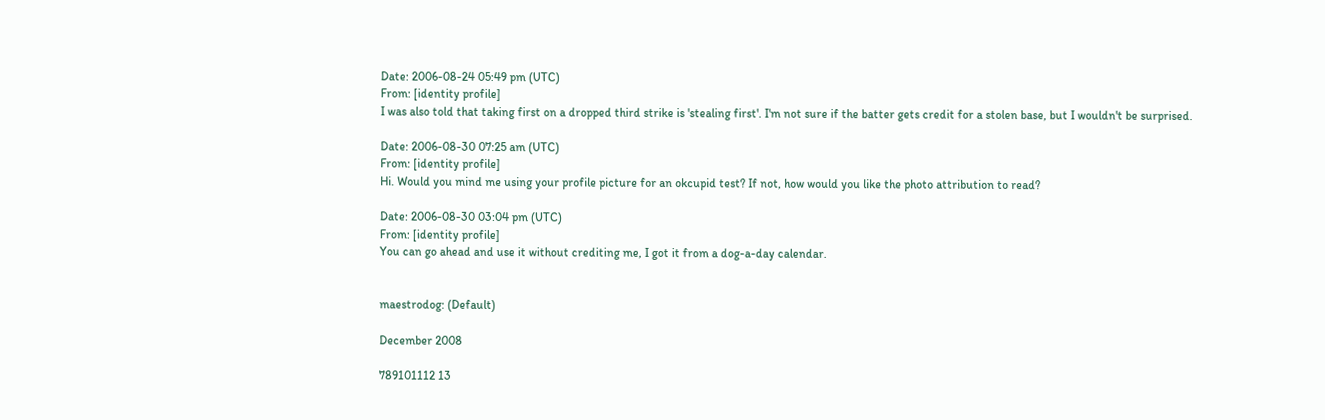Date: 2006-08-24 05:49 pm (UTC)
From: [identity profile]
I was also told that taking first on a dropped third strike is 'stealing first'. I'm not sure if the batter gets credit for a stolen base, but I wouldn't be surprised.

Date: 2006-08-30 07:25 am (UTC)
From: [identity profile]
Hi. Would you mind me using your profile picture for an okcupid test? If not, how would you like the photo attribution to read?

Date: 2006-08-30 03:04 pm (UTC)
From: [identity profile]
You can go ahead and use it without crediting me, I got it from a dog-a-day calendar.


maestrodog: (Default)

December 2008

789101112 13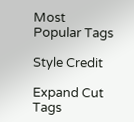Most Popular Tags

Style Credit

Expand Cut Tags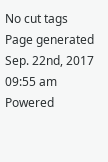No cut tags
Page generated Sep. 22nd, 2017 09:55 am
Powered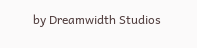by Dreamwidth Studios